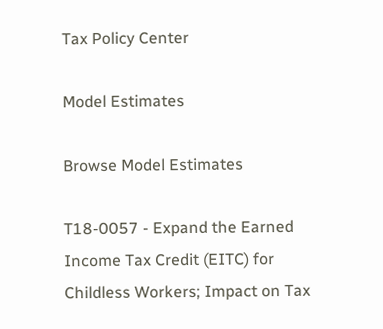Tax Policy Center

Model Estimates

Browse Model Estimates

T18-0057 - Expand the Earned Income Tax Credit (EITC) for Childless Workers; Impact on Tax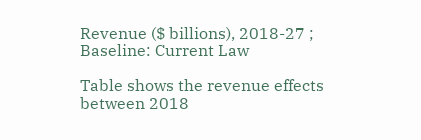Revenue ($ billions), 2018-27 ; Baseline: Current Law

Table shows the revenue effects between 2018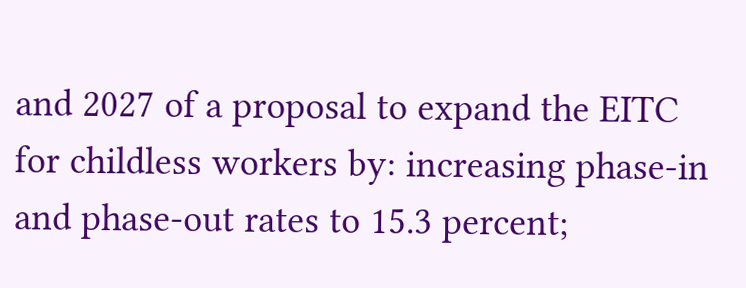and 2027 of a proposal to expand the EITC for childless workers by: increasing phase-in and phase-out rates to 15.3 percent;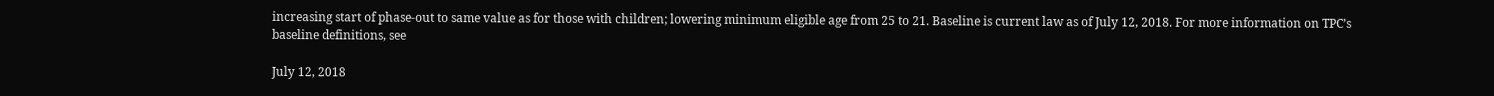increasing start of phase-out to same value as for those with children; lowering minimum eligible age from 25 to 21. Baseline is current law as of July 12, 2018. For more information on TPC’s baseline definitions, see

July 12, 2018